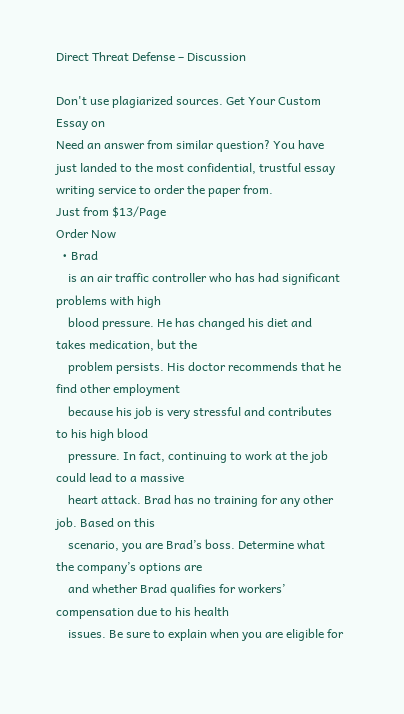Direct Threat Defense – Discussion

Don't use plagiarized sources. Get Your Custom Essay on
Need an answer from similar question? You have just landed to the most confidential, trustful essay writing service to order the paper from.
Just from $13/Page
Order Now
  • Brad
    is an air traffic controller who has had significant problems with high
    blood pressure. He has changed his diet and takes medication, but the
    problem persists. His doctor recommends that he find other employment
    because his job is very stressful and contributes to his high blood
    pressure. In fact, continuing to work at the job could lead to a massive
    heart attack. Brad has no training for any other job. Based on this
    scenario, you are Brad’s boss. Determine what the company’s options are
    and whether Brad qualifies for workers’ compensation due to his health
    issues. Be sure to explain when you are eligible for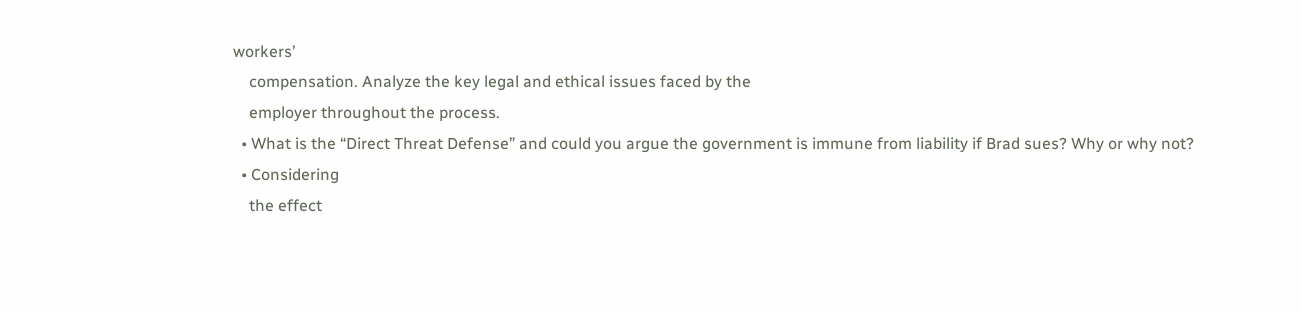workers’
    compensation. Analyze the key legal and ethical issues faced by the
    employer throughout the process.
  • What is the “Direct Threat Defense” and could you argue the government is immune from liability if Brad sues? Why or why not?
  • Considering
    the effect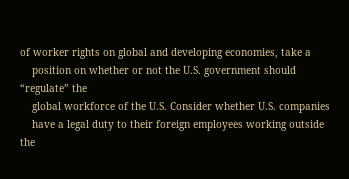of worker rights on global and developing economies, take a
    position on whether or not the U.S. government should “regulate” the
    global workforce of the U.S. Consider whether U.S. companies
    have a legal duty to their foreign employees working outside the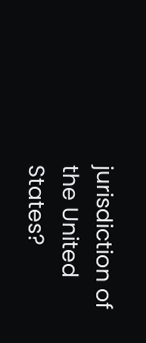jurisdiction of the United States?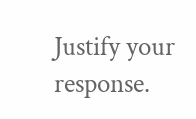Justify your response.